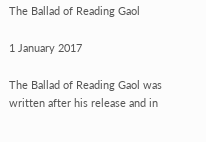The Ballad of Reading Gaol

1 January 2017

The Ballad of Reading Gaol was written after his release and in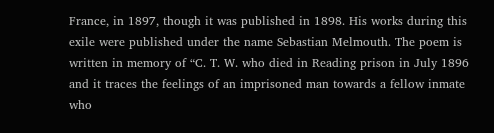France, in 1897, though it was published in 1898. His works during this exile were published under the name Sebastian Melmouth. The poem is written in memory of “C. T. W. who died in Reading prison in July 1896 and it traces the feelings of an imprisoned man towards a fellow inmate who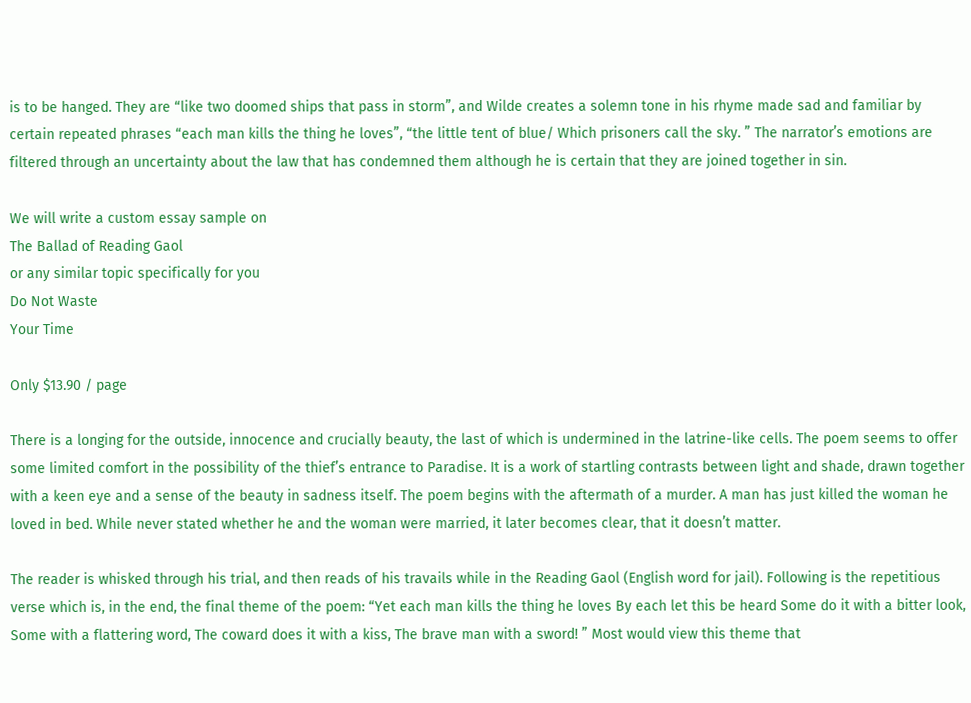is to be hanged. They are “like two doomed ships that pass in storm”, and Wilde creates a solemn tone in his rhyme made sad and familiar by certain repeated phrases “each man kills the thing he loves”, “the little tent of blue/ Which prisoners call the sky. ” The narrator’s emotions are filtered through an uncertainty about the law that has condemned them although he is certain that they are joined together in sin.

We will write a custom essay sample on
The Ballad of Reading Gaol
or any similar topic specifically for you
Do Not Waste
Your Time

Only $13.90 / page

There is a longing for the outside, innocence and crucially beauty, the last of which is undermined in the latrine-like cells. The poem seems to offer some limited comfort in the possibility of the thief’s entrance to Paradise. It is a work of startling contrasts between light and shade, drawn together with a keen eye and a sense of the beauty in sadness itself. The poem begins with the aftermath of a murder. A man has just killed the woman he loved in bed. While never stated whether he and the woman were married, it later becomes clear, that it doesn’t matter.

The reader is whisked through his trial, and then reads of his travails while in the Reading Gaol (English word for jail). Following is the repetitious verse which is, in the end, the final theme of the poem: “Yet each man kills the thing he loves By each let this be heard Some do it with a bitter look, Some with a flattering word, The coward does it with a kiss, The brave man with a sword! ” Most would view this theme that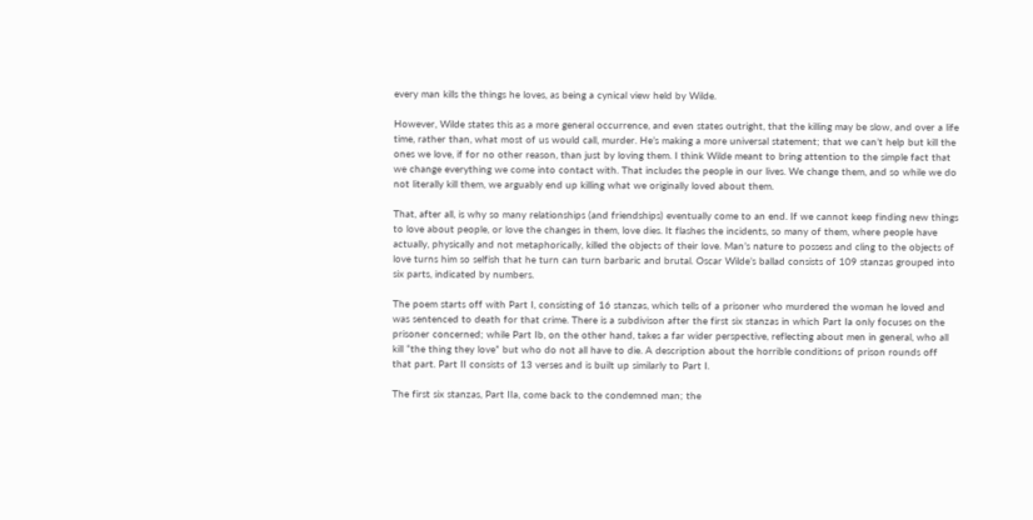every man kills the things he loves, as being a cynical view held by Wilde.

However, Wilde states this as a more general occurrence, and even states outright, that the killing may be slow, and over a life time, rather than, what most of us would call, murder. He’s making a more universal statement; that we can’t help but kill the ones we love, if for no other reason, than just by loving them. I think Wilde meant to bring attention to the simple fact that we change everything we come into contact with. That includes the people in our lives. We change them, and so while we do not literally kill them, we arguably end up killing what we originally loved about them.

That, after all, is why so many relationships (and friendships) eventually come to an end. If we cannot keep finding new things to love about people, or love the changes in them, love dies. It flashes the incidents, so many of them, where people have actually, physically and not metaphorically, killed the objects of their love. Man’s nature to possess and cling to the objects of love turns him so selfish that he turn can turn barbaric and brutal. Oscar Wilde’s ballad consists of 109 stanzas grouped into six parts, indicated by numbers.

The poem starts off with Part I, consisting of 16 stanzas, which tells of a prisoner who murdered the woman he loved and was sentenced to death for that crime. There is a subdivison after the first six stanzas in which Part Ia only focuses on the prisoner concerned; while Part Ib, on the other hand, takes a far wider perspective, reflecting about men in general, who all kill “the thing they love” but who do not all have to die. A description about the horrible conditions of prison rounds off that part. Part II consists of 13 verses and is built up similarly to Part I.

The first six stanzas, Part IIa, come back to the condemned man; the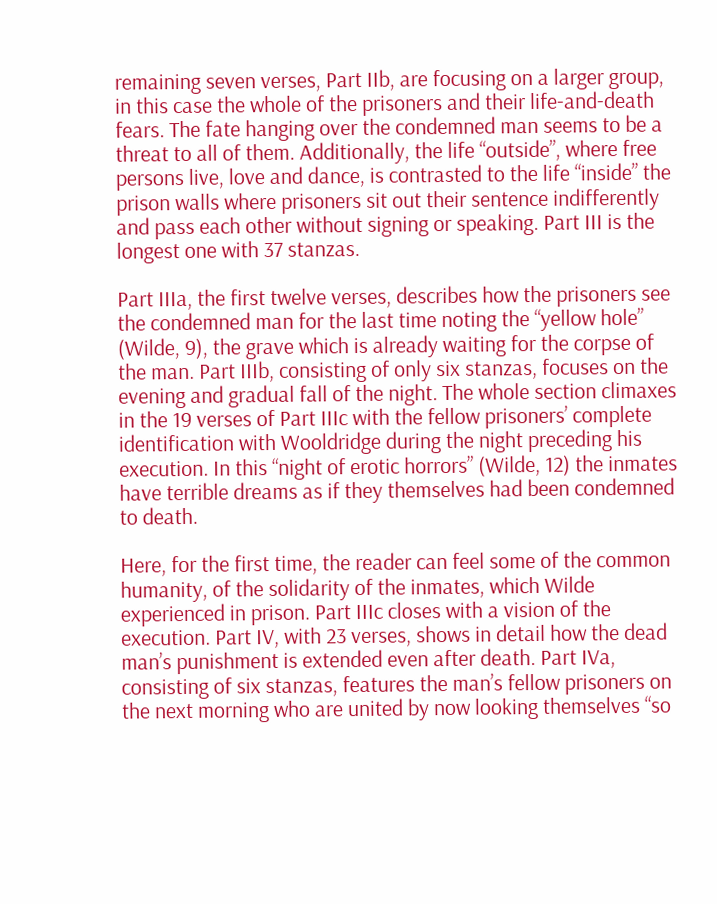remaining seven verses, Part IIb, are focusing on a larger group, in this case the whole of the prisoners and their life-and-death fears. The fate hanging over the condemned man seems to be a threat to all of them. Additionally, the life “outside”, where free persons live, love and dance, is contrasted to the life “inside” the prison walls where prisoners sit out their sentence indifferently and pass each other without signing or speaking. Part III is the longest one with 37 stanzas.

Part IIIa, the first twelve verses, describes how the prisoners see the condemned man for the last time noting the “yellow hole” (Wilde, 9), the grave which is already waiting for the corpse of the man. Part IIIb, consisting of only six stanzas, focuses on the evening and gradual fall of the night. The whole section climaxes in the 19 verses of Part IIIc with the fellow prisoners’ complete identification with Wooldridge during the night preceding his execution. In this “night of erotic horrors” (Wilde, 12) the inmates have terrible dreams as if they themselves had been condemned to death.

Here, for the first time, the reader can feel some of the common humanity, of the solidarity of the inmates, which Wilde experienced in prison. Part IIIc closes with a vision of the execution. Part IV, with 23 verses, shows in detail how the dead man’s punishment is extended even after death. Part IVa, consisting of six stanzas, features the man’s fellow prisoners on the next morning who are united by now looking themselves “so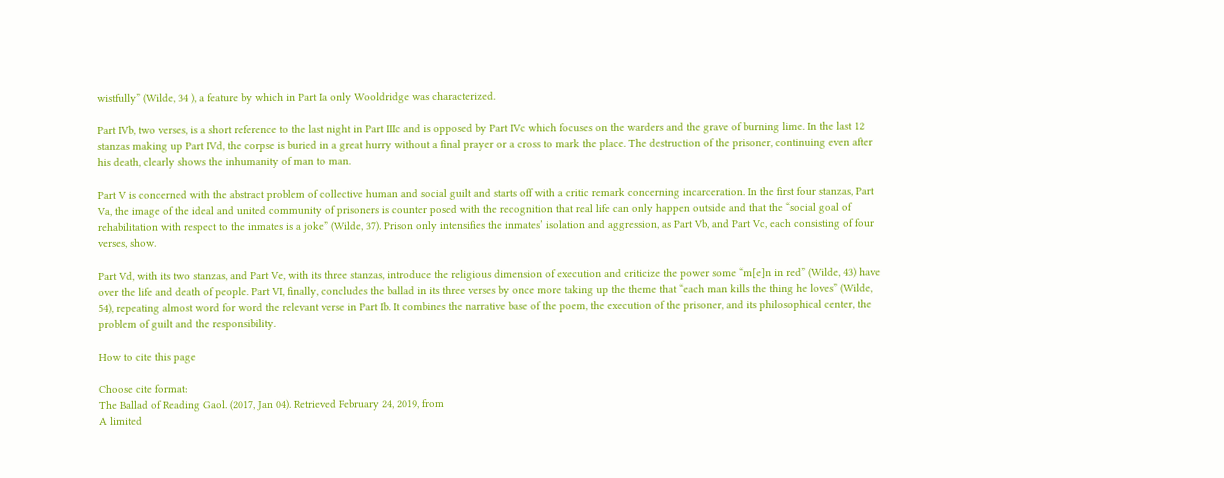wistfully” (Wilde, 34 ), a feature by which in Part Ia only Wooldridge was characterized.

Part IVb, two verses, is a short reference to the last night in Part IIIc and is opposed by Part IVc which focuses on the warders and the grave of burning lime. In the last 12 stanzas making up Part IVd, the corpse is buried in a great hurry without a final prayer or a cross to mark the place. The destruction of the prisoner, continuing even after his death, clearly shows the inhumanity of man to man.

Part V is concerned with the abstract problem of collective human and social guilt and starts off with a critic remark concerning incarceration. In the first four stanzas, Part Va, the image of the ideal and united community of prisoners is counter posed with the recognition that real life can only happen outside and that the “social goal of rehabilitation with respect to the inmates is a joke” (Wilde, 37). Prison only intensifies the inmates’ isolation and aggression, as Part Vb, and Part Vc, each consisting of four verses, show.

Part Vd, with its two stanzas, and Part Ve, with its three stanzas, introduce the religious dimension of execution and criticize the power some “m[e]n in red” (Wilde, 43) have over the life and death of people. Part VI, finally, concludes the ballad in its three verses by once more taking up the theme that “each man kills the thing he loves” (Wilde, 54), repeating almost word for word the relevant verse in Part Ib. It combines the narrative base of the poem, the execution of the prisoner, and its philosophical center, the problem of guilt and the responsibility.

How to cite this page

Choose cite format:
The Ballad of Reading Gaol. (2017, Jan 04). Retrieved February 24, 2019, from
A limited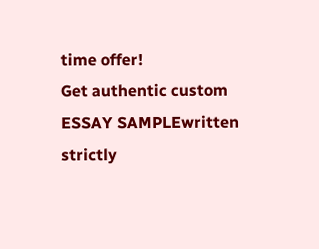time offer!
Get authentic custom
ESSAY SAMPLEwritten strictly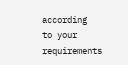according
to your requirements